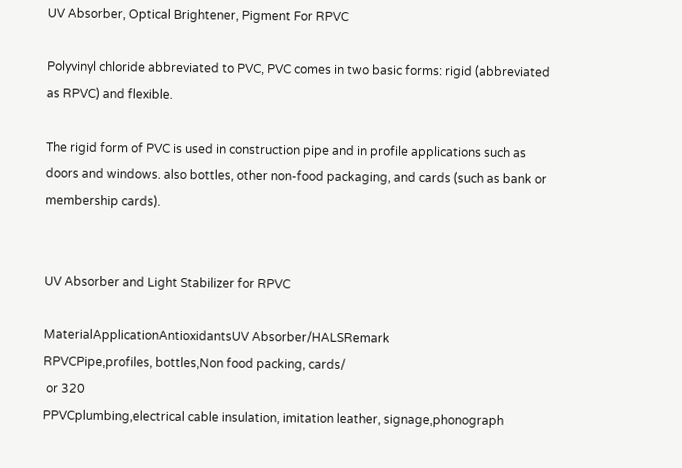UV Absorber, Optical Brightener, Pigment For RPVC

Polyvinyl chloride abbreviated to PVC, PVC comes in two basic forms: rigid (abbreviated as RPVC) and flexible.

The rigid form of PVC is used in construction pipe and in profile applications such as doors and windows. also bottles, other non-food packaging, and cards (such as bank or membership cards).


UV Absorber and Light Stabilizer for RPVC

MaterialApplicationAntioxidantsUV Absorber/HALSRemark
RPVCPipe,profiles, bottles,Non food packing, cards/
 or 320
PPVCplumbing,electrical cable insulation, imitation leather, signage,phonograph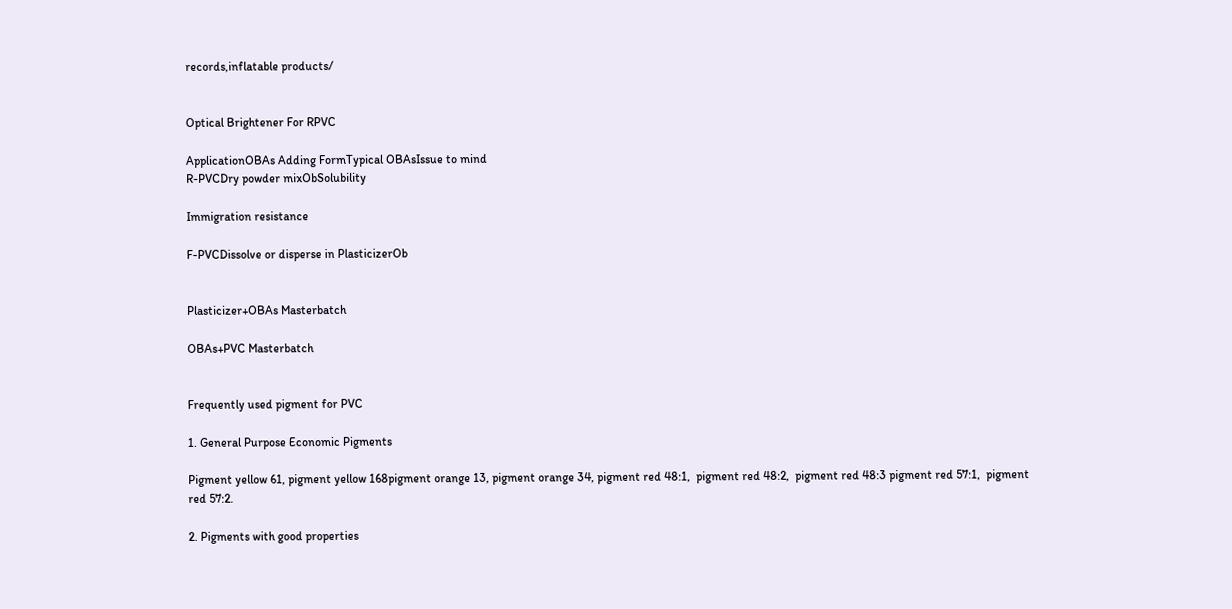records,inflatable products/


Optical Brightener For RPVC

ApplicationOBAs Adding FormTypical OBAsIssue to mind
R-PVCDry powder mixObSolubility

Immigration resistance

F-PVCDissolve or disperse in PlasticizerOb


Plasticizer+OBAs Masterbatch

OBAs+PVC Masterbatch


Frequently used pigment for PVC

1. General Purpose Economic Pigments

Pigment yellow 61, pigment yellow 168pigment orange 13, pigment orange 34, pigment red 48:1,  pigment red 48:2,  pigment red 48:3 pigment red 57:1,  pigment red 57:2.

2. Pigments with good properties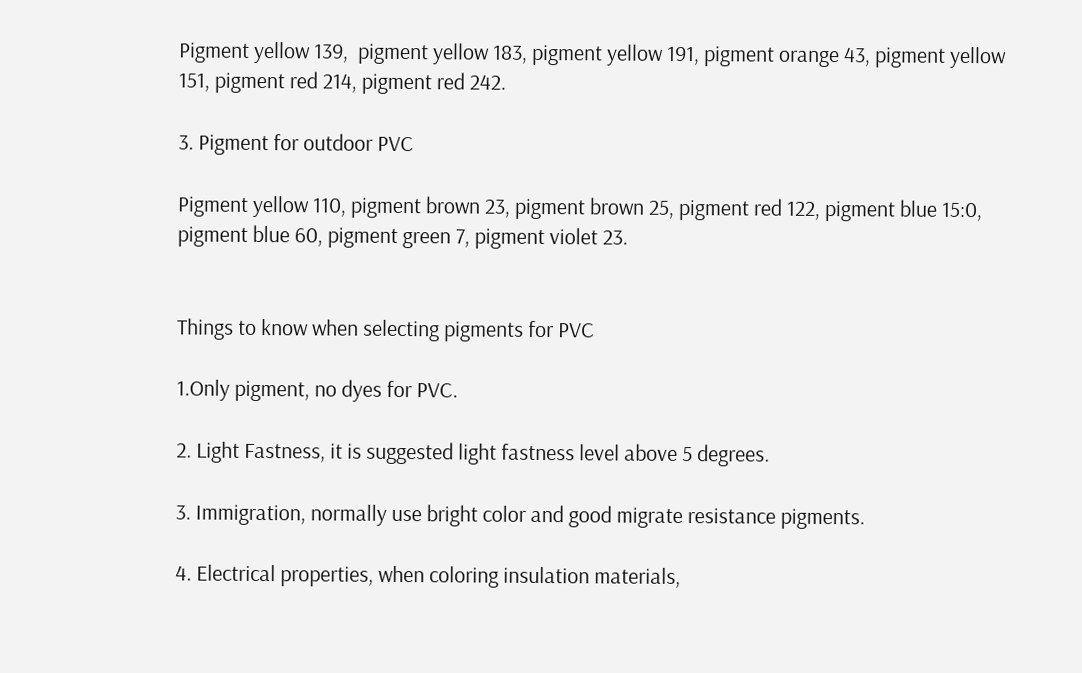Pigment yellow 139,  pigment yellow 183, pigment yellow 191, pigment orange 43, pigment yellow 151, pigment red 214, pigment red 242.

3. Pigment for outdoor PVC

Pigment yellow 110, pigment brown 23, pigment brown 25, pigment red 122, pigment blue 15:0, pigment blue 60, pigment green 7, pigment violet 23.


Things to know when selecting pigments for PVC

1.Only pigment, no dyes for PVC.

2. Light Fastness, it is suggested light fastness level above 5 degrees.

3. Immigration, normally use bright color and good migrate resistance pigments.

4. Electrical properties, when coloring insulation materials,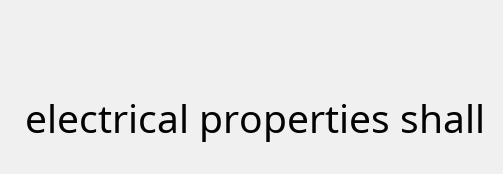electrical properties shall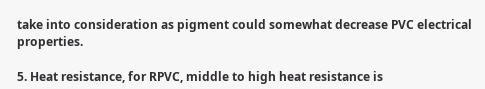take into consideration as pigment could somewhat decrease PVC electrical properties.

5. Heat resistance, for RPVC, middle to high heat resistance is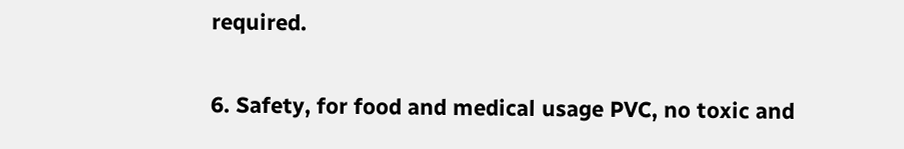required.

6. Safety, for food and medical usage PVC, no toxic and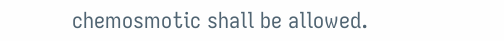chemosmotic shall be allowed.